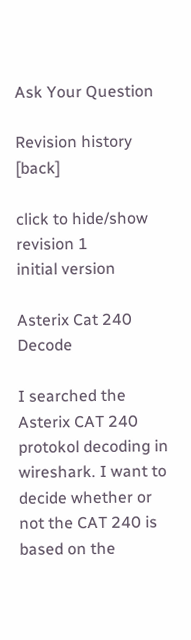Ask Your Question

Revision history [back]

click to hide/show revision 1
initial version

Asterix Cat 240 Decode

I searched the Asterix CAT 240 protokol decoding in wireshark. I want to decide whether or not the CAT 240 is based on the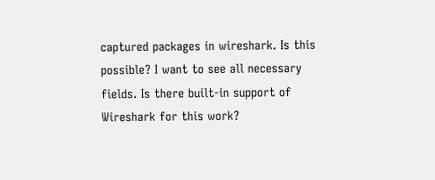captured packages in wireshark. Is this possible? I want to see all necessary fields. Is there built-in support of Wireshark for this work?